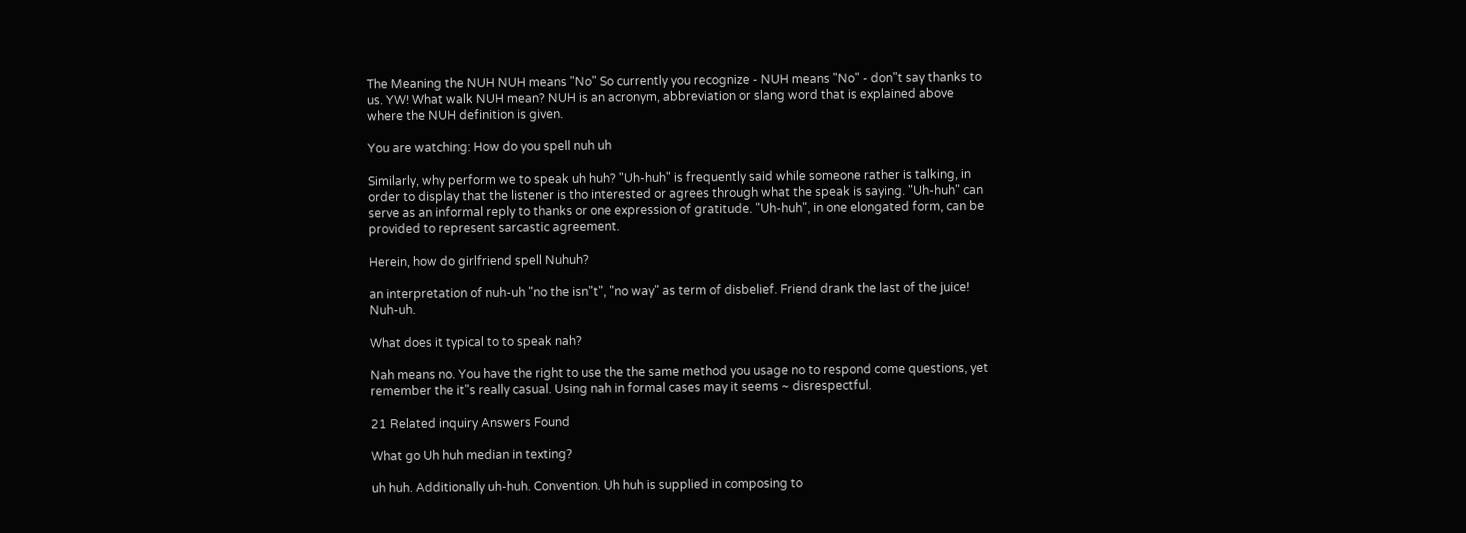The Meaning the NUH NUH means "No" So currently you recognize - NUH means "No" - don"t say thanks to us. YW! What walk NUH mean? NUH is an acronym, abbreviation or slang word that is explained above where the NUH definition is given.

You are watching: How do you spell nuh uh

Similarly, why perform we to speak uh huh? "Uh-huh" is frequently said while someone rather is talking, in order to display that the listener is tho interested or agrees through what the speak is saying. "Uh-huh" can serve as an informal reply to thanks or one expression of gratitude. "Uh-huh", in one elongated form, can be provided to represent sarcastic agreement.

Herein, how do girlfriend spell Nuhuh?

an interpretation of nuh-uh "no the isn"t", "no way" as term of disbelief. Friend drank the last of the juice! Nuh-uh.

What does it typical to to speak nah?

Nah means no. You have the right to use the the same method you usage no to respond come questions, yet remember the it"s really casual. Using nah in formal cases may it seems ~ disrespectful.

21 Related inquiry Answers Found

What go Uh huh median in texting?

uh huh. Additionally uh-huh. Convention. Uh huh is supplied in composing to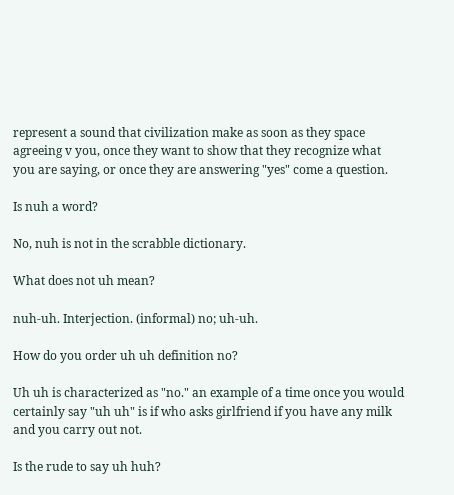represent a sound that civilization make as soon as they space agreeing v you, once they want to show that they recognize what you are saying, or once they are answering "yes" come a question.

Is nuh a word?

No, nuh is not in the scrabble dictionary.

What does not uh mean?

nuh-uh. Interjection. (informal) no; uh-uh.

How do you order uh uh definition no?

Uh uh is characterized as "no." an example of a time once you would certainly say "uh uh" is if who asks girlfriend if you have any milk and you carry out not.

Is the rude to say uh huh?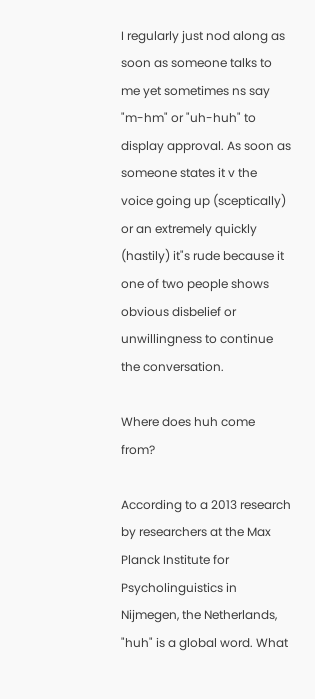I regularly just nod along as soon as someone talks to me yet sometimes ns say "m-hm" or "uh-huh" to display approval. As soon as someone states it v the voice going up (sceptically) or an extremely quickly (hastily) it"s rude because it one of two people shows obvious disbelief or unwillingness to continue the conversation.

Where does huh come from?

According to a 2013 research by researchers at the Max Planck Institute for Psycholinguistics in Nijmegen, the Netherlands, "huh" is a global word. What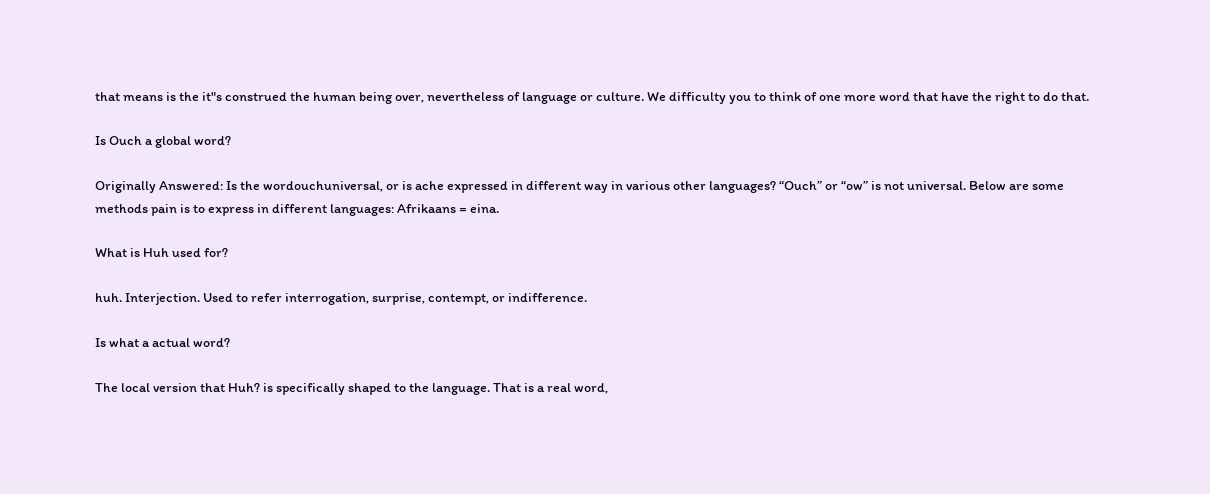that means is the it"s construed the human being over, nevertheless of language or culture. We difficulty you to think of one more word that have the right to do that.

Is Ouch a global word?

Originally Answered: Is the wordouchuniversal, or is ache expressed in different way in various other languages? “Ouch” or “ow” is not universal. Below are some methods pain is to express in different languages: Afrikaans = eina.

What is Huh used for?

huh. Interjection. Used to refer interrogation, surprise, contempt, or indifference.

Is what a actual word?

The local version that Huh? is specifically shaped to the language. That is a real word,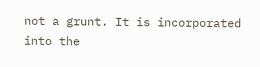not a grunt. It is incorporated into the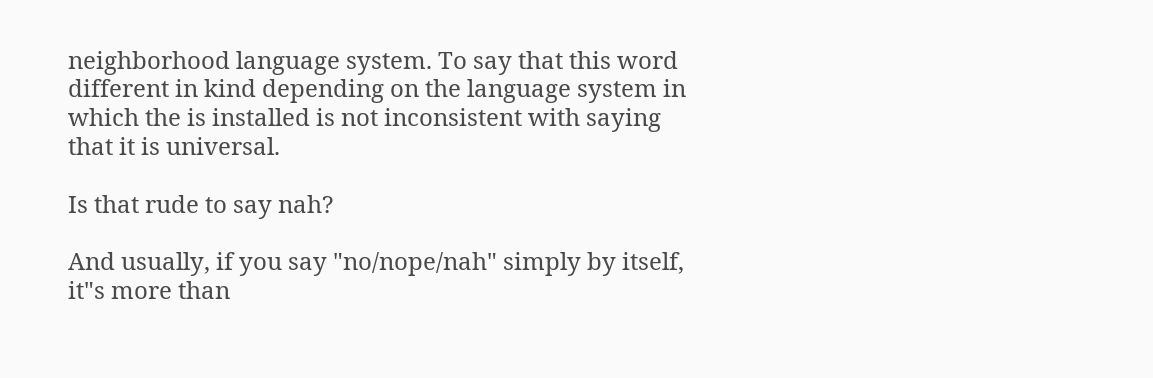neighborhood language system. To say that this word different in kind depending on the language system in which the is installed is not inconsistent with saying that it is universal.

Is that rude to say nah?

And usually, if you say "no/nope/nah" simply by itself, it"s more than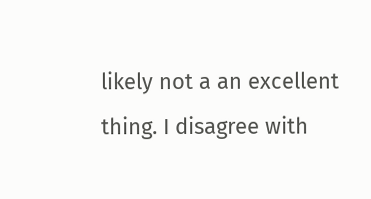likely not a an excellent thing. I disagree with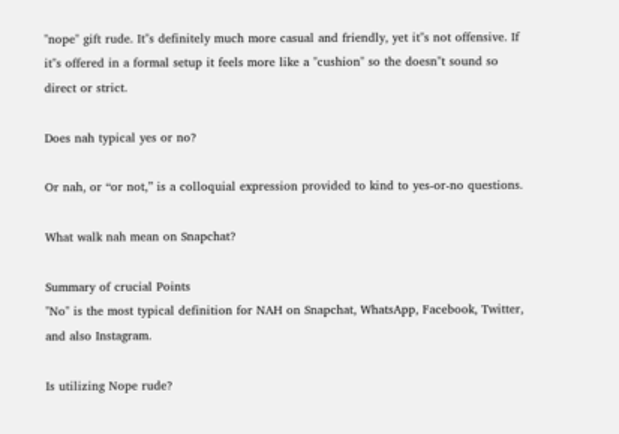"nope" gift rude. It"s definitely much more casual and friendly, yet it"s not offensive. If it"s offered in a formal setup it feels more like a "cushion" so the doesn"t sound so direct or strict.

Does nah typical yes or no?

Or nah, or “or not,” is a colloquial expression provided to kind to yes-or-no questions.

What walk nah mean on Snapchat?

Summary of crucial Points
"No" is the most typical definition for NAH on Snapchat, WhatsApp, Facebook, Twitter, and also Instagram.

Is utilizing Nope rude?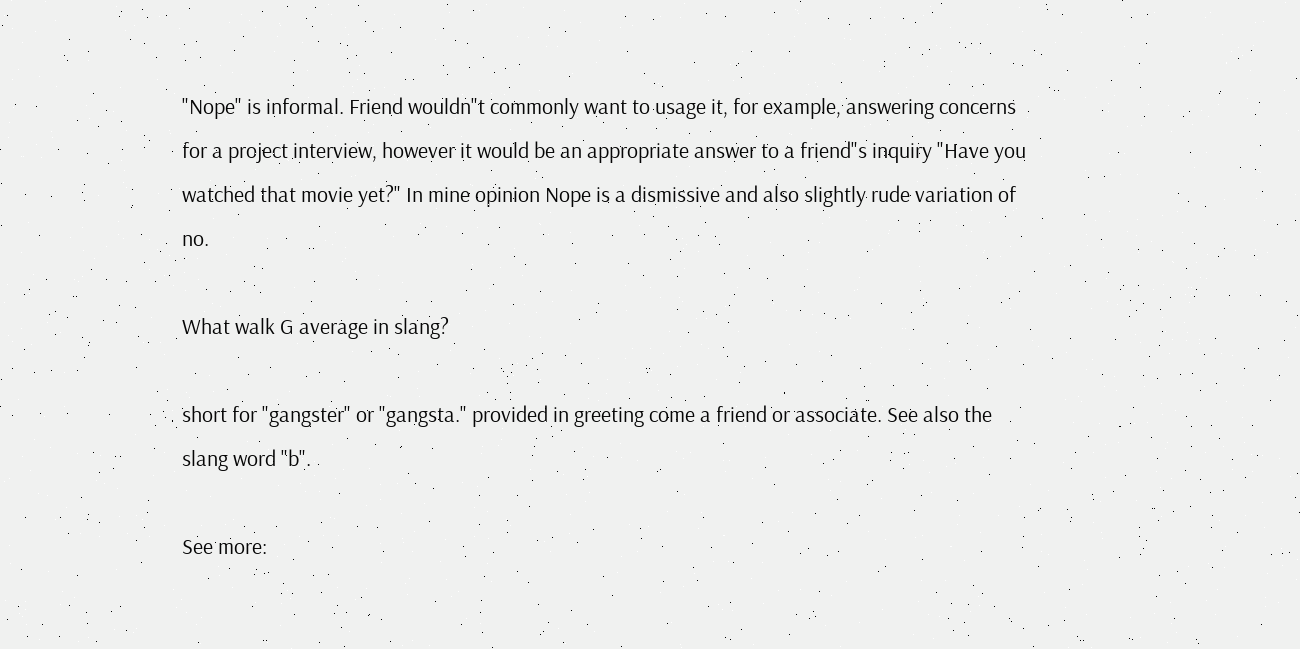"Nope" is informal. Friend wouldn"t commonly want to usage it, for example, answering concerns for a project interview, however it would be an appropriate answer to a friend"s inquiry "Have you watched that movie yet?" In mine opinion Nope is a dismissive and also slightly rude variation of no.

What walk G average in slang?

short for "gangster" or "gangsta." provided in greeting come a friend or associate. See also the slang word "b".

See more: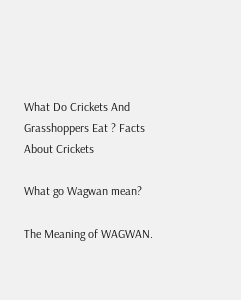What Do Crickets And Grasshoppers Eat ? Facts About Crickets

What go Wagwan mean?

The Meaning of WAGWAN.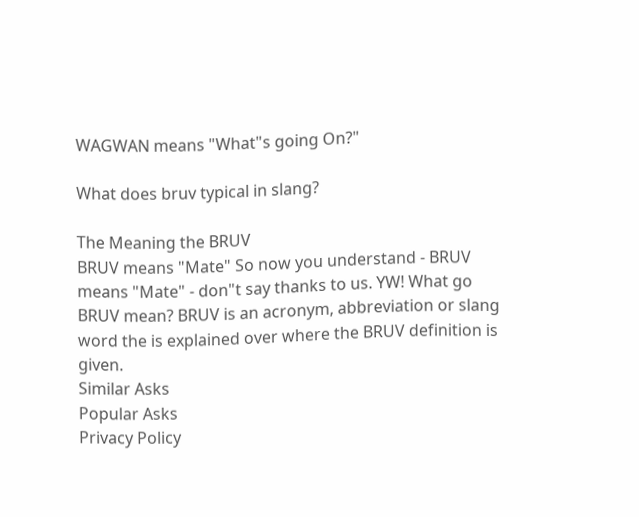WAGWAN means "What"s going On?"

What does bruv typical in slang?

The Meaning the BRUV
BRUV means "Mate" So now you understand - BRUV means "Mate" - don"t say thanks to us. YW! What go BRUV mean? BRUV is an acronym, abbreviation or slang word the is explained over where the BRUV definition is given.
Similar Asks
Popular Asks
Privacy Policy